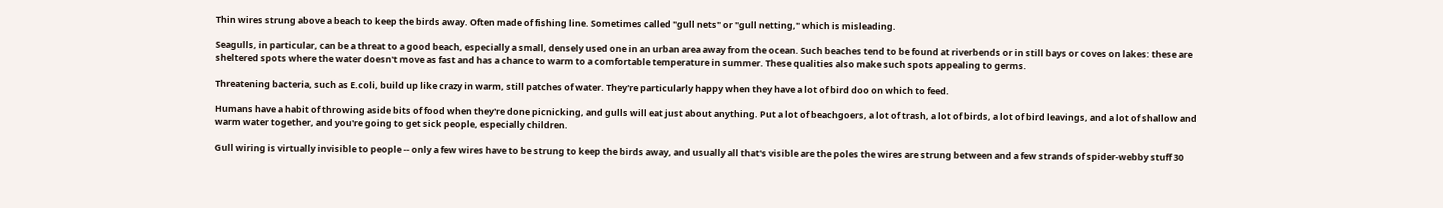Thin wires strung above a beach to keep the birds away. Often made of fishing line. Sometimes called "gull nets" or "gull netting," which is misleading.

Seagulls, in particular, can be a threat to a good beach, especially a small, densely used one in an urban area away from the ocean. Such beaches tend to be found at riverbends or in still bays or coves on lakes: these are sheltered spots where the water doesn't move as fast and has a chance to warm to a comfortable temperature in summer. These qualities also make such spots appealing to germs.

Threatening bacteria, such as E.coli, build up like crazy in warm, still patches of water. They're particularly happy when they have a lot of bird doo on which to feed.

Humans have a habit of throwing aside bits of food when they're done picnicking, and gulls will eat just about anything. Put a lot of beachgoers, a lot of trash, a lot of birds, a lot of bird leavings, and a lot of shallow and warm water together, and you're going to get sick people, especially children.

Gull wiring is virtually invisible to people -- only a few wires have to be strung to keep the birds away, and usually all that's visible are the poles the wires are strung between and a few strands of spider-webby stuff 30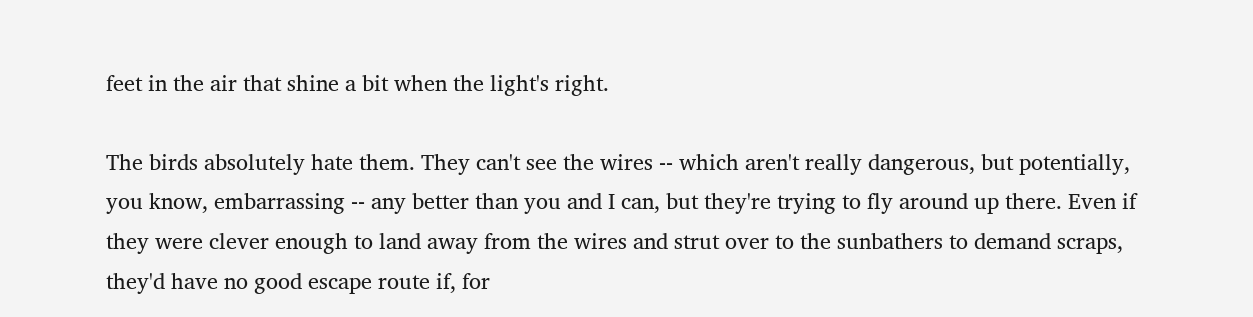feet in the air that shine a bit when the light's right.

The birds absolutely hate them. They can't see the wires -- which aren't really dangerous, but potentially, you know, embarrassing -- any better than you and I can, but they're trying to fly around up there. Even if they were clever enough to land away from the wires and strut over to the sunbathers to demand scraps, they'd have no good escape route if, for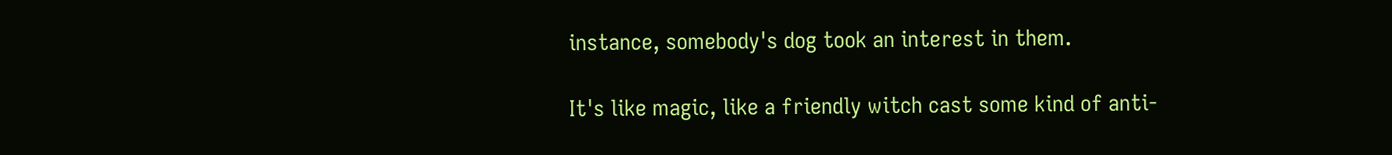instance, somebody's dog took an interest in them.

It's like magic, like a friendly witch cast some kind of anti-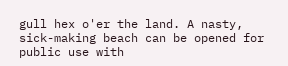gull hex o'er the land. A nasty, sick-making beach can be opened for public use with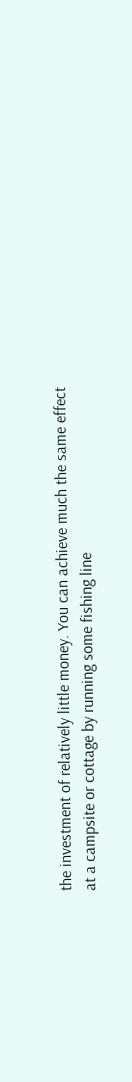the investment of relatively little money. You can achieve much the same effect at a campsite or cottage by running some fishing line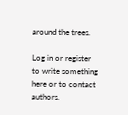around the trees.

Log in or register to write something here or to contact authors.